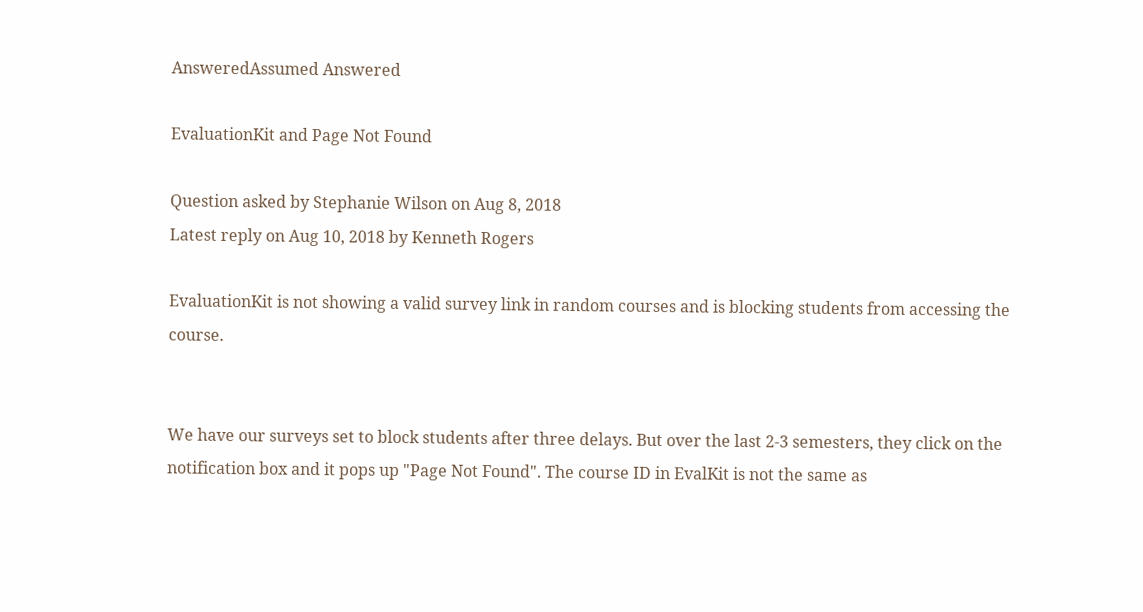AnsweredAssumed Answered

EvaluationKit and Page Not Found

Question asked by Stephanie Wilson on Aug 8, 2018
Latest reply on Aug 10, 2018 by Kenneth Rogers

EvaluationKit is not showing a valid survey link in random courses and is blocking students from accessing the course.


We have our surveys set to block students after three delays. But over the last 2-3 semesters, they click on the notification box and it pops up "Page Not Found". The course ID in EvalKit is not the same as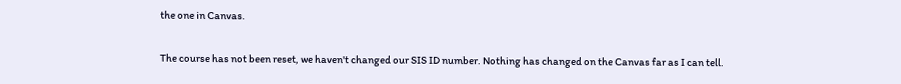the one in Canvas.

The course has not been reset, we haven't changed our SIS ID number. Nothing has changed on the Canvas far as I can tell.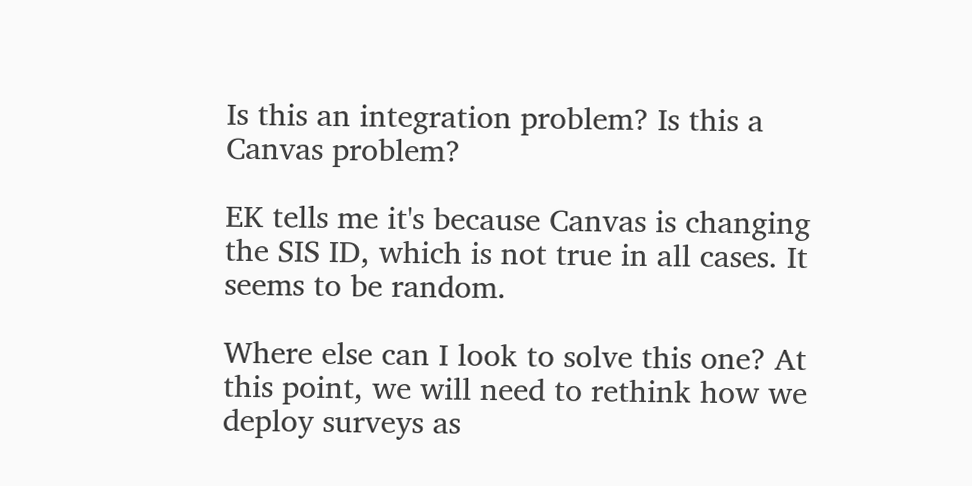Is this an integration problem? Is this a Canvas problem?

EK tells me it's because Canvas is changing the SIS ID, which is not true in all cases. It seems to be random.

Where else can I look to solve this one? At this point, we will need to rethink how we deploy surveys as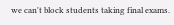we can't block students taking final exams.